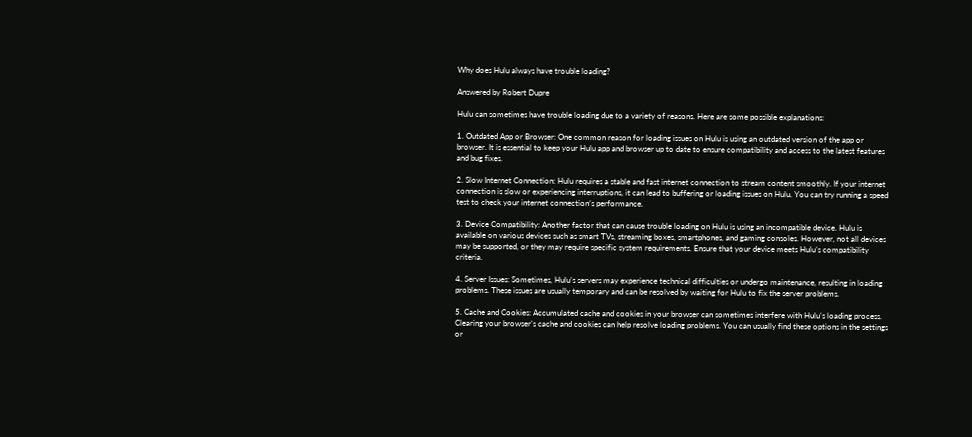Why does Hulu always have trouble loading?

Answered by Robert Dupre

Hulu can sometimes have trouble loading due to a variety of reasons. Here are some possible explanations:

1. Outdated App or Browser: One common reason for loading issues on Hulu is using an outdated version of the app or browser. It is essential to keep your Hulu app and browser up to date to ensure compatibility and access to the latest features and bug fixes.

2. Slow Internet Connection: Hulu requires a stable and fast internet connection to stream content smoothly. If your internet connection is slow or experiencing interruptions, it can lead to buffering or loading issues on Hulu. You can try running a speed test to check your internet connection’s performance.

3. Device Compatibility: Another factor that can cause trouble loading on Hulu is using an incompatible device. Hulu is available on various devices such as smart TVs, streaming boxes, smartphones, and gaming consoles. However, not all devices may be supported, or they may require specific system requirements. Ensure that your device meets Hulu’s compatibility criteria.

4. Server Issues: Sometimes, Hulu’s servers may experience technical difficulties or undergo maintenance, resulting in loading problems. These issues are usually temporary and can be resolved by waiting for Hulu to fix the server problems.

5. Cache and Cookies: Accumulated cache and cookies in your browser can sometimes interfere with Hulu’s loading process. Clearing your browser’s cache and cookies can help resolve loading problems. You can usually find these options in the settings or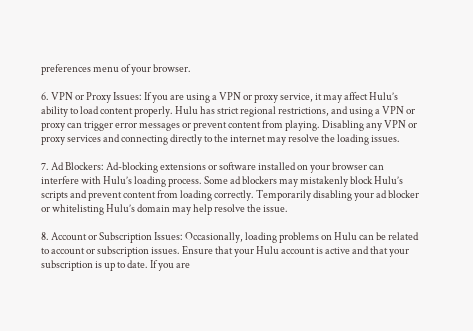preferences menu of your browser.

6. VPN or Proxy Issues: If you are using a VPN or proxy service, it may affect Hulu’s ability to load content properly. Hulu has strict regional restrictions, and using a VPN or proxy can trigger error messages or prevent content from playing. Disabling any VPN or proxy services and connecting directly to the internet may resolve the loading issues.

7. Ad Blockers: Ad-blocking extensions or software installed on your browser can interfere with Hulu’s loading process. Some ad blockers may mistakenly block Hulu’s scripts and prevent content from loading correctly. Temporarily disabling your ad blocker or whitelisting Hulu’s domain may help resolve the issue.

8. Account or Subscription Issues: Occasionally, loading problems on Hulu can be related to account or subscription issues. Ensure that your Hulu account is active and that your subscription is up to date. If you are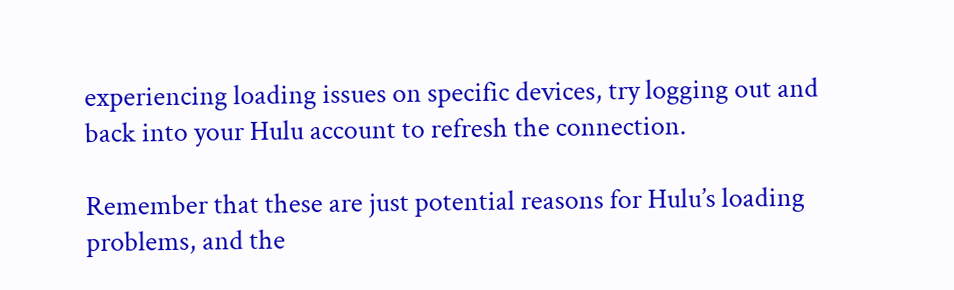experiencing loading issues on specific devices, try logging out and back into your Hulu account to refresh the connection.

Remember that these are just potential reasons for Hulu’s loading problems, and the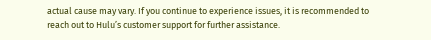actual cause may vary. If you continue to experience issues, it is recommended to reach out to Hulu’s customer support for further assistance.